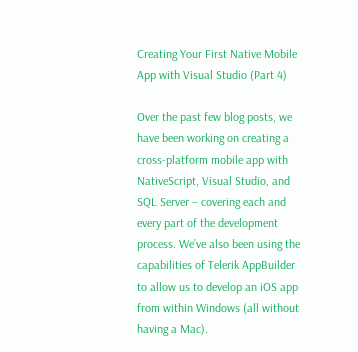Creating Your First Native Mobile App with Visual Studio (Part 4)

Over the past few blog posts, we have been working on creating a cross-platform mobile app with NativeScript, Visual Studio, and SQL Server – covering each and every part of the development process. We’ve also been using the capabilities of Telerik AppBuilder to allow us to develop an iOS app from within Windows (all without having a Mac).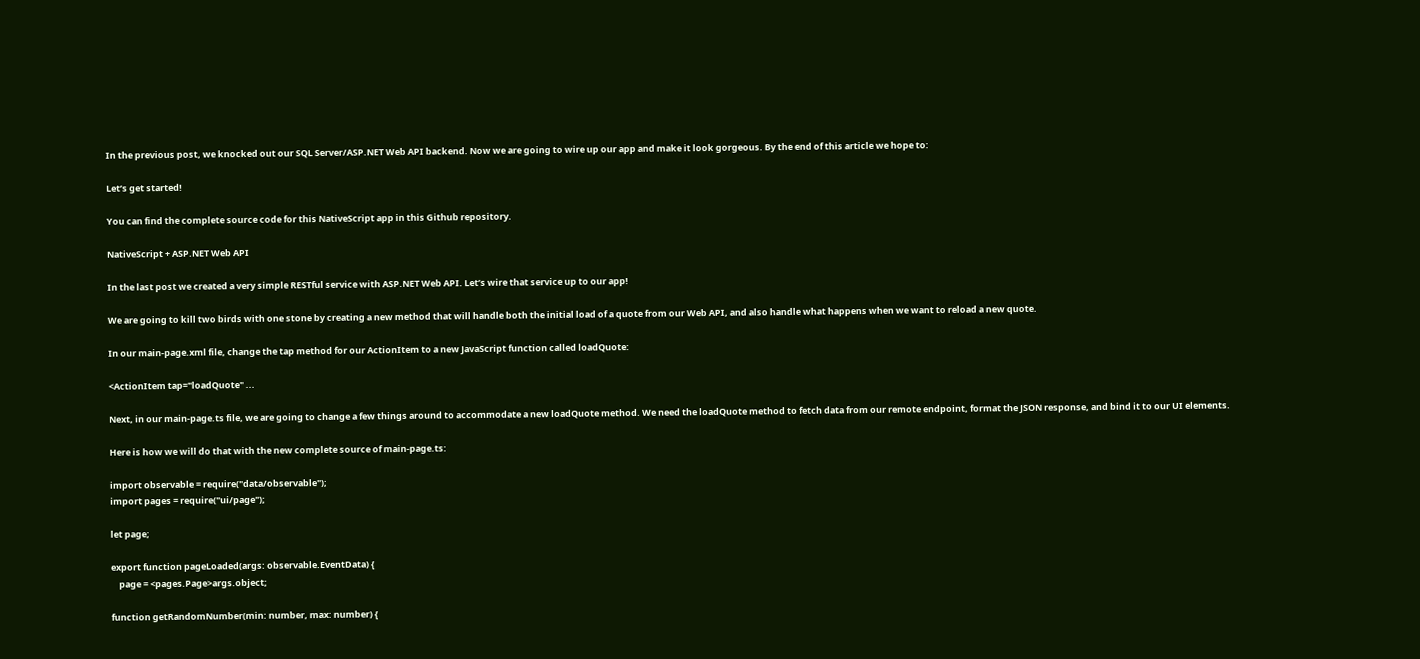In the previous post, we knocked out our SQL Server/ASP.NET Web API backend. Now we are going to wire up our app and make it look gorgeous. By the end of this article we hope to:

Let’s get started!

You can find the complete source code for this NativeScript app in this Github repository.

NativeScript + ASP.NET Web API

In the last post we created a very simple RESTful service with ASP.NET Web API. Let’s wire that service up to our app!

We are going to kill two birds with one stone by creating a new method that will handle both the initial load of a quote from our Web API, and also handle what happens when we want to reload a new quote.

In our main-page.xml file, change the tap method for our ActionItem to a new JavaScript function called loadQuote:

<ActionItem tap="loadQuote" ...

Next, in our main-page.ts file, we are going to change a few things around to accommodate a new loadQuote method. We need the loadQuote method to fetch data from our remote endpoint, format the JSON response, and bind it to our UI elements.

Here is how we will do that with the new complete source of main-page.ts:

import observable = require("data/observable");
import pages = require("ui/page");

let page;

export function pageLoaded(args: observable.EventData) {
    page = <pages.Page>args.object;

function getRandomNumber(min: number, max: number) {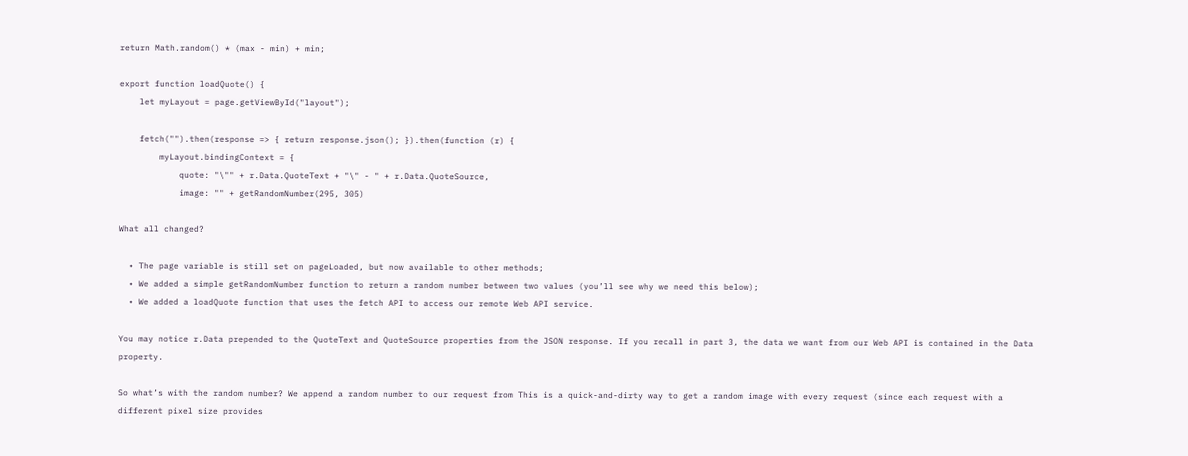return Math.random() * (max - min) + min;

export function loadQuote() {
    let myLayout = page.getViewById("layout");

    fetch("").then(response => { return response.json(); }).then(function (r) {
        myLayout.bindingContext = {
            quote: "\"" + r.Data.QuoteText + "\" - " + r.Data.QuoteSource,
            image: "" + getRandomNumber(295, 305)

What all changed?

  • The page variable is still set on pageLoaded, but now available to other methods;
  • We added a simple getRandomNumber function to return a random number between two values (you’ll see why we need this below);
  • We added a loadQuote function that uses the fetch API to access our remote Web API service.

You may notice r.Data prepended to the QuoteText and QuoteSource properties from the JSON response. If you recall in part 3, the data we want from our Web API is contained in the Data property.

So what’s with the random number? We append a random number to our request from This is a quick-and-dirty way to get a random image with every request (since each request with a different pixel size provides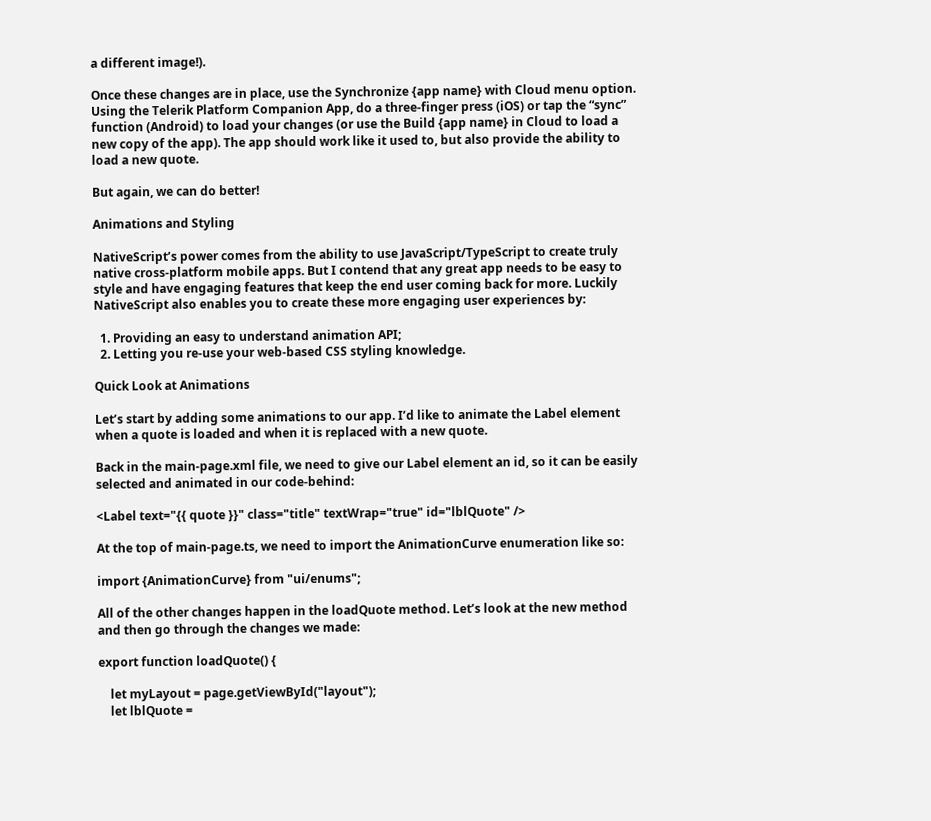a different image!).

Once these changes are in place, use the Synchronize {app name} with Cloud menu option. Using the Telerik Platform Companion App, do a three-finger press (iOS) or tap the “sync” function (Android) to load your changes (or use the Build {app name} in Cloud to load a new copy of the app). The app should work like it used to, but also provide the ability to load a new quote.

But again, we can do better!

Animations and Styling

NativeScript’s power comes from the ability to use JavaScript/TypeScript to create truly native cross-platform mobile apps. But I contend that any great app needs to be easy to style and have engaging features that keep the end user coming back for more. Luckily NativeScript also enables you to create these more engaging user experiences by:

  1. Providing an easy to understand animation API;
  2. Letting you re-use your web-based CSS styling knowledge.

Quick Look at Animations

Let’s start by adding some animations to our app. I’d like to animate the Label element when a quote is loaded and when it is replaced with a new quote.

Back in the main-page.xml file, we need to give our Label element an id, so it can be easily selected and animated in our code-behind:

<Label text="{{ quote }}" class="title" textWrap="true" id="lblQuote" />

At the top of main-page.ts, we need to import the AnimationCurve enumeration like so:

import {AnimationCurve} from "ui/enums";

All of the other changes happen in the loadQuote method. Let’s look at the new method and then go through the changes we made:

export function loadQuote() {

    let myLayout = page.getViewById("layout");
    let lblQuote =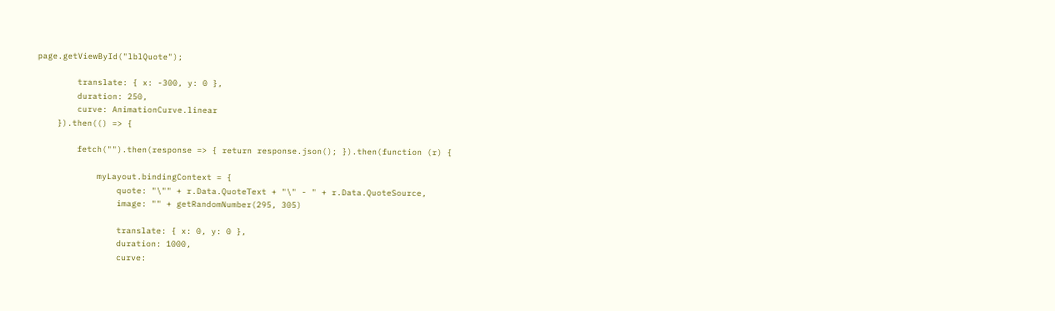page.getViewById("lblQuote");

        translate: { x: -300, y: 0 },
        duration: 250,
        curve: AnimationCurve.linear
    }).then(() => {

        fetch("").then(response => { return response.json(); }).then(function (r) {

            myLayout.bindingContext = {
                quote: "\"" + r.Data.QuoteText + "\" - " + r.Data.QuoteSource,
                image: "" + getRandomNumber(295, 305)

                translate: { x: 0, y: 0 },
                duration: 1000,
                curve: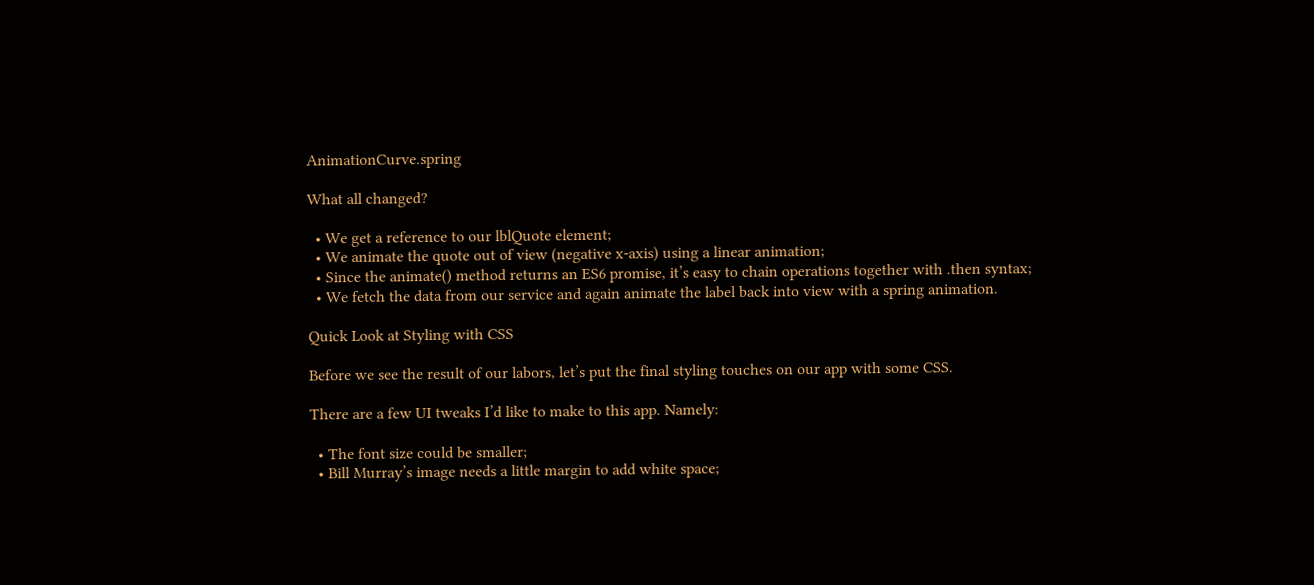AnimationCurve.spring

What all changed?

  • We get a reference to our lblQuote element;
  • We animate the quote out of view (negative x-axis) using a linear animation;
  • Since the animate() method returns an ES6 promise, it’s easy to chain operations together with .then syntax;
  • We fetch the data from our service and again animate the label back into view with a spring animation.

Quick Look at Styling with CSS

Before we see the result of our labors, let’s put the final styling touches on our app with some CSS.

There are a few UI tweaks I’d like to make to this app. Namely:

  • The font size could be smaller;
  • Bill Murray’s image needs a little margin to add white space;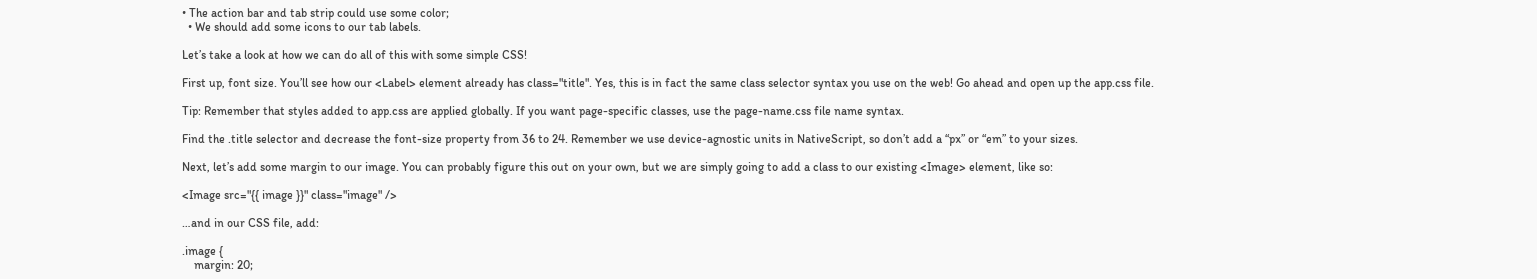• The action bar and tab strip could use some color;
  • We should add some icons to our tab labels.

Let’s take a look at how we can do all of this with some simple CSS!

First up, font size. You’ll see how our <Label> element already has class="title". Yes, this is in fact the same class selector syntax you use on the web! Go ahead and open up the app.css file.

Tip: Remember that styles added to app.css are applied globally. If you want page-specific classes, use the page-name.css file name syntax.

Find the .title selector and decrease the font-size property from 36 to 24. Remember we use device-agnostic units in NativeScript, so don’t add a “px” or “em” to your sizes.

Next, let’s add some margin to our image. You can probably figure this out on your own, but we are simply going to add a class to our existing <Image> element, like so:

<Image src="{{ image }}" class="image" />

…and in our CSS file, add:

.image {
    margin: 20;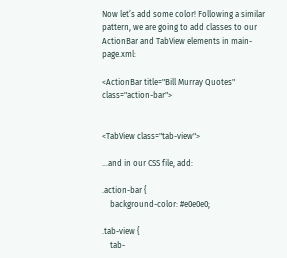Now let’s add some color! Following a similar pattern, we are going to add classes to our ActionBar and TabView elements in main-page.xml:

<ActionBar title="Bill Murray Quotes" class="action-bar">


<TabView class="tab-view">

…and in our CSS file, add:

.action-bar {
    background-color: #e0e0e0;

.tab-view {
    tab-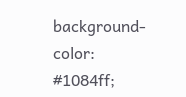background-color: #1084ff;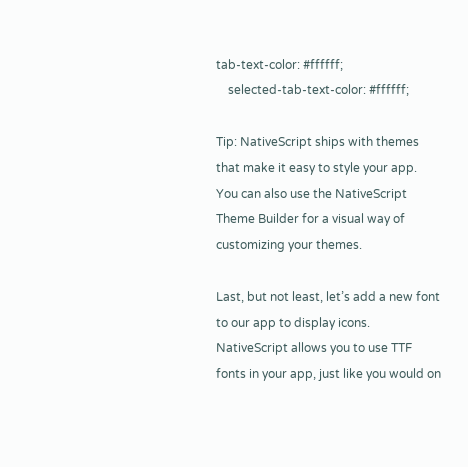tab-text-color: #ffffff;
    selected-tab-text-color: #ffffff;

Tip: NativeScript ships with themes that make it easy to style your app. You can also use the NativeScript Theme Builder for a visual way of customizing your themes.

Last, but not least, let’s add a new font to our app to display icons. NativeScript allows you to use TTF fonts in your app, just like you would on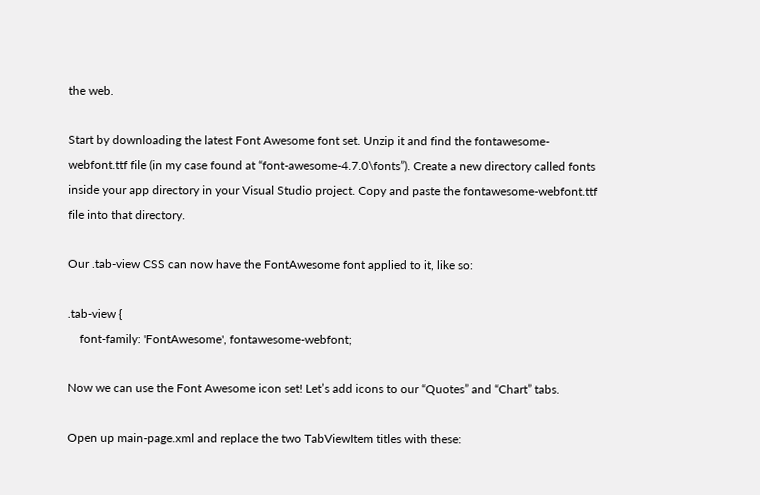the web.

Start by downloading the latest Font Awesome font set. Unzip it and find the fontawesome-webfont.ttf file (in my case found at “font-awesome-4.7.0\fonts”). Create a new directory called fonts inside your app directory in your Visual Studio project. Copy and paste the fontawesome-webfont.ttf file into that directory.

Our .tab-view CSS can now have the FontAwesome font applied to it, like so:

.tab-view {
    font-family: 'FontAwesome', fontawesome-webfont;

Now we can use the Font Awesome icon set! Let’s add icons to our “Quotes” and “Chart” tabs.

Open up main-page.xml and replace the two TabViewItem titles with these: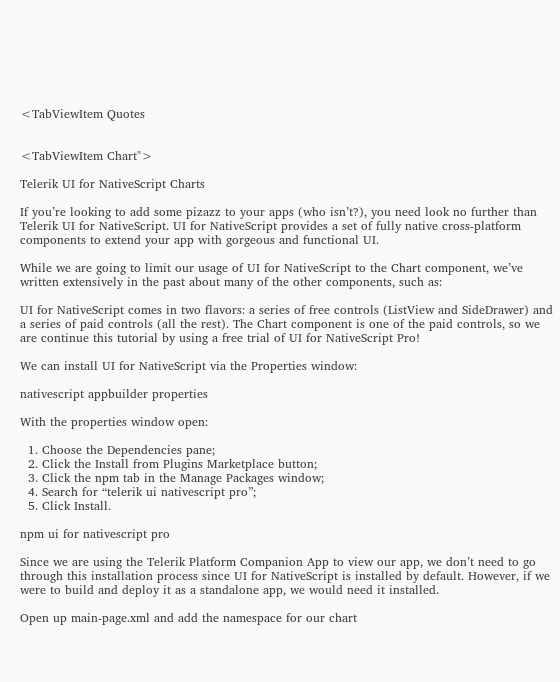<TabViewItem Quotes


<TabViewItem Chart">

Telerik UI for NativeScript Charts

If you’re looking to add some pizazz to your apps (who isn’t?), you need look no further than Telerik UI for NativeScript. UI for NativeScript provides a set of fully native cross-platform components to extend your app with gorgeous and functional UI.

While we are going to limit our usage of UI for NativeScript to the Chart component, we’ve written extensively in the past about many of the other components, such as:

UI for NativeScript comes in two flavors: a series of free controls (ListView and SideDrawer) and a series of paid controls (all the rest). The Chart component is one of the paid controls, so we are continue this tutorial by using a free trial of UI for NativeScript Pro!

We can install UI for NativeScript via the Properties window:

nativescript appbuilder properties

With the properties window open:

  1. Choose the Dependencies pane;
  2. Click the Install from Plugins Marketplace button;
  3. Click the npm tab in the Manage Packages window;
  4. Search for “telerik ui nativescript pro”;
  5. Click Install.

npm ui for nativescript pro

Since we are using the Telerik Platform Companion App to view our app, we don’t need to go through this installation process since UI for NativeScript is installed by default. However, if we were to build and deploy it as a standalone app, we would need it installed.

Open up main-page.xml and add the namespace for our chart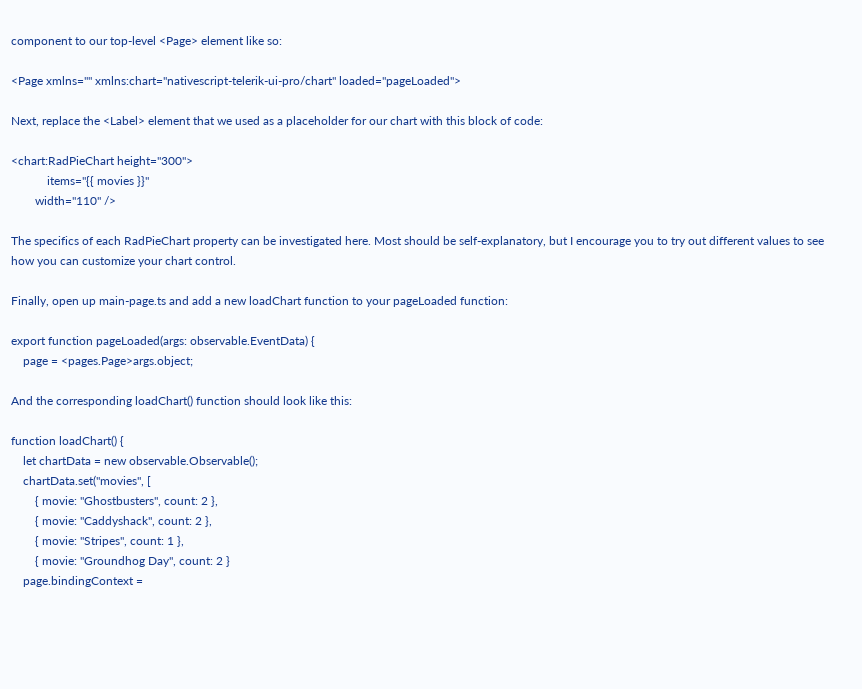component to our top-level <Page> element like so:

<Page xmlns="" xmlns:chart="nativescript-telerik-ui-pro/chart" loaded="pageLoaded">

Next, replace the <Label> element that we used as a placeholder for our chart with this block of code:

<chart:RadPieChart height="300">
            items="{{ movies }}"
        width="110" />

The specifics of each RadPieChart property can be investigated here. Most should be self-explanatory, but I encourage you to try out different values to see how you can customize your chart control.

Finally, open up main-page.ts and add a new loadChart function to your pageLoaded function:

export function pageLoaded(args: observable.EventData) {
    page = <pages.Page>args.object;

And the corresponding loadChart() function should look like this:

function loadChart() {
    let chartData = new observable.Observable();
    chartData.set("movies", [
        { movie: "Ghostbusters", count: 2 },
        { movie: "Caddyshack", count: 2 },
        { movie: "Stripes", count: 1 },
        { movie: "Groundhog Day", count: 2 }
    page.bindingContext =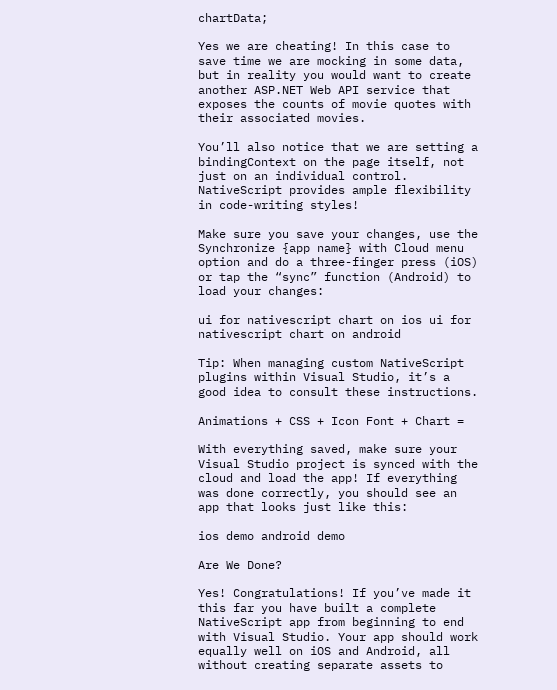chartData;

Yes we are cheating! In this case to save time we are mocking in some data, but in reality you would want to create another ASP.NET Web API service that exposes the counts of movie quotes with their associated movies.

You’ll also notice that we are setting a bindingContext on the page itself, not just on an individual control. NativeScript provides ample flexibility in code-writing styles!

Make sure you save your changes, use the Synchronize {app name} with Cloud menu option and do a three-finger press (iOS) or tap the “sync” function (Android) to load your changes:

ui for nativescript chart on ios ui for nativescript chart on android

Tip: When managing custom NativeScript plugins within Visual Studio, it’s a good idea to consult these instructions.

Animations + CSS + Icon Font + Chart =

With everything saved, make sure your Visual Studio project is synced with the cloud and load the app! If everything was done correctly, you should see an app that looks just like this:

ios demo android demo

Are We Done?

Yes! Congratulations! If you’ve made it this far you have built a complete NativeScript app from beginning to end with Visual Studio. Your app should work equally well on iOS and Android, all without creating separate assets to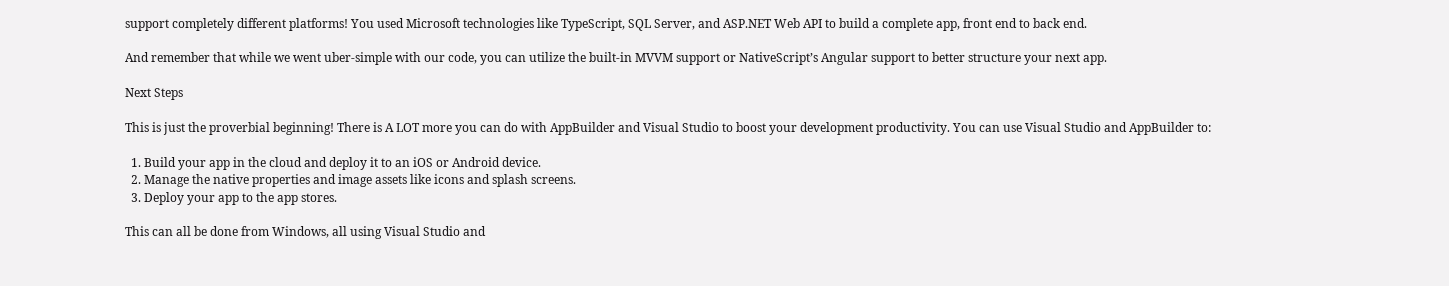support completely different platforms! You used Microsoft technologies like TypeScript, SQL Server, and ASP.NET Web API to build a complete app, front end to back end.

And remember that while we went uber-simple with our code, you can utilize the built-in MVVM support or NativeScript’s Angular support to better structure your next app.

Next Steps

This is just the proverbial beginning! There is A LOT more you can do with AppBuilder and Visual Studio to boost your development productivity. You can use Visual Studio and AppBuilder to:

  1. Build your app in the cloud and deploy it to an iOS or Android device.
  2. Manage the native properties and image assets like icons and splash screens.
  3. Deploy your app to the app stores.

This can all be done from Windows, all using Visual Studio and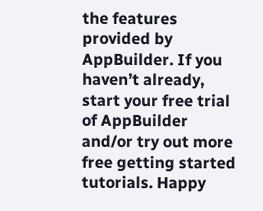the features provided by AppBuilder. If you haven’t already, start your free trial of AppBuilder and/or try out more free getting started tutorials. Happy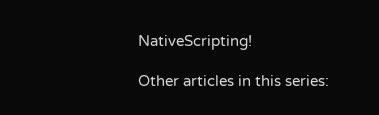NativeScripting!

Other articles in this series: